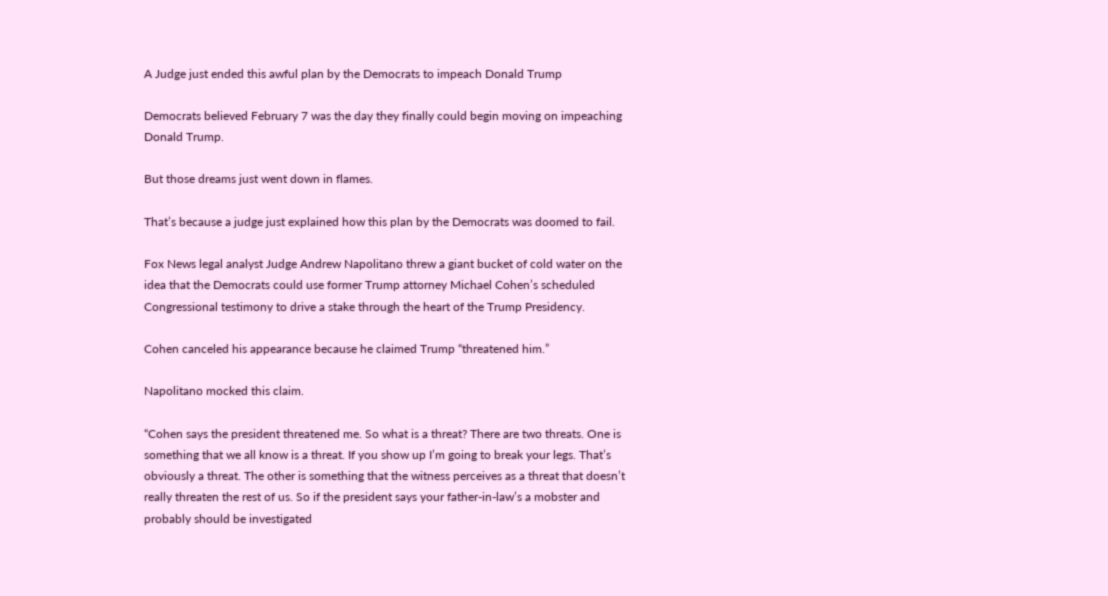A Judge just ended this awful plan by the Democrats to impeach Donald Trump

Democrats believed February 7 was the day they finally could begin moving on impeaching Donald Trump.

But those dreams just went down in flames.

That’s because a judge just explained how this plan by the Democrats was doomed to fail.

Fox News legal analyst Judge Andrew Napolitano threw a giant bucket of cold water on the idea that the Democrats could use former Trump attorney Michael Cohen’s scheduled Congressional testimony to drive a stake through the heart of the Trump Presidency.

Cohen canceled his appearance because he claimed Trump “threatened him.”

Napolitano mocked this claim.

“Cohen says the president threatened me. So what is a threat? There are two threats. One is something that we all know is a threat. If you show up I’m going to break your legs. That’s obviously a threat. The other is something that the witness perceives as a threat that doesn’t really threaten the rest of us. So if the president says your father-in-law’s a mobster and probably should be investigated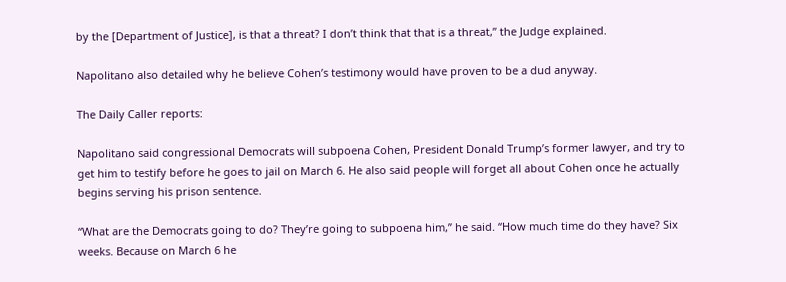by the [Department of Justice], is that a threat? I don’t think that that is a threat,” the Judge explained.

Napolitano also detailed why he believe Cohen’s testimony would have proven to be a dud anyway.

The Daily Caller reports:

Napolitano said congressional Democrats will subpoena Cohen, President Donald Trump’s former lawyer, and try to get him to testify before he goes to jail on March 6. He also said people will forget all about Cohen once he actually begins serving his prison sentence.

“What are the Democrats going to do? They’re going to subpoena him,” he said. “How much time do they have? Six weeks. Because on March 6 he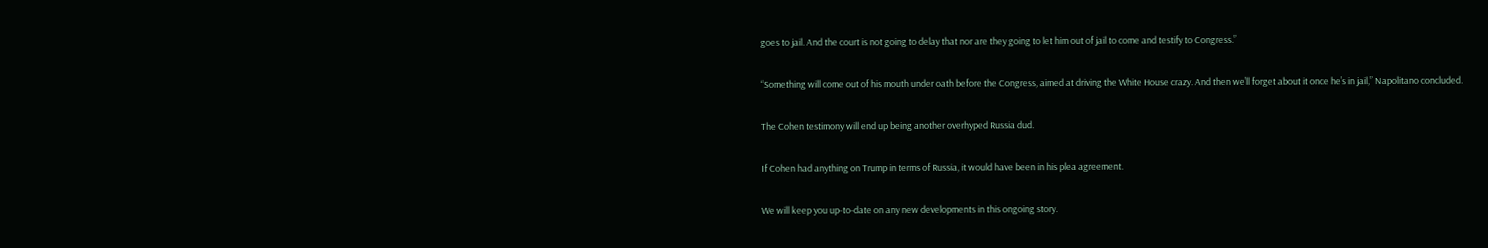goes to jail. And the court is not going to delay that nor are they going to let him out of jail to come and testify to Congress.”

“Something will come out of his mouth under oath before the Congress, aimed at driving the White House crazy. And then we’ll forget about it once he’s in jail,” Napolitano concluded.

The Cohen testimony will end up being another overhyped Russia dud.

If Cohen had anything on Trump in terms of Russia, it would have been in his plea agreement.

We will keep you up-to-date on any new developments in this ongoing story.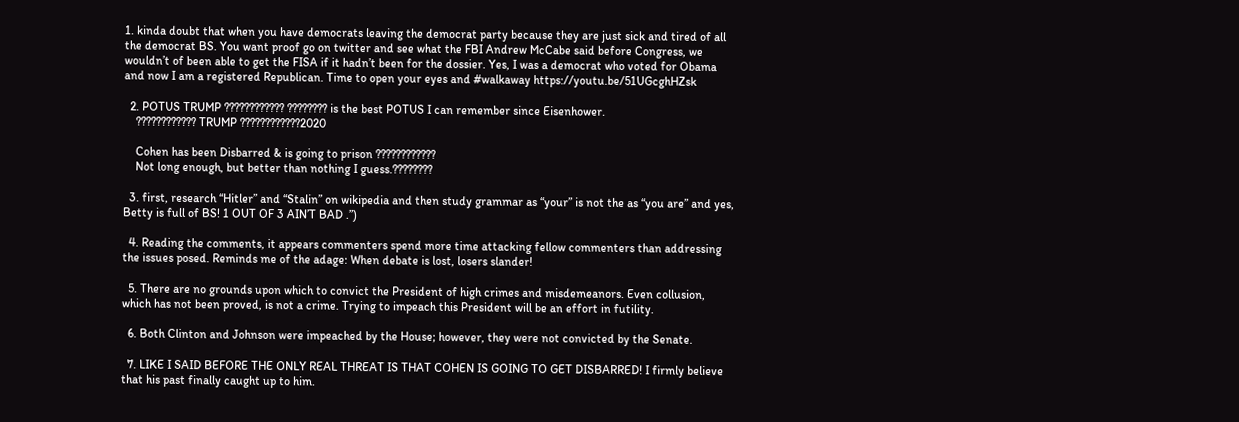1. kinda doubt that when you have democrats leaving the democrat party because they are just sick and tired of all the democrat BS. You want proof go on twitter and see what the FBI Andrew McCabe said before Congress, we wouldn’t of been able to get the FISA if it hadn’t been for the dossier. Yes, I was a democrat who voted for Obama and now I am a registered Republican. Time to open your eyes and #walkaway https://youtu.be/51UGcghHZsk

  2. POTUS TRUMP ???????????? ???????? is the best POTUS I can remember since Eisenhower.
    ???????????? TRUMP ????????????2020

    Cohen has been Disbarred & is going to prison ????????????
    Not long enough, but better than nothing I guess.????????

  3. first, research “Hitler” and “Stalin” on wikipedia and then study grammar as “your” is not the as “you are” and yes, Betty is full of BS! 1 OUT OF 3 AIN’T BAD .”)

  4. Reading the comments, it appears commenters spend more time attacking fellow commenters than addressing the issues posed. Reminds me of the adage: When debate is lost, losers slander!

  5. There are no grounds upon which to convict the President of high crimes and misdemeanors. Even collusion, which has not been proved, is not a crime. Trying to impeach this President will be an effort in futility.

  6. Both Clinton and Johnson were impeached by the House; however, they were not convicted by the Senate.

  7. LIKE I SAID BEFORE THE ONLY REAL THREAT IS THAT COHEN IS GOING TO GET DISBARRED! I firmly believe that his past finally caught up to him.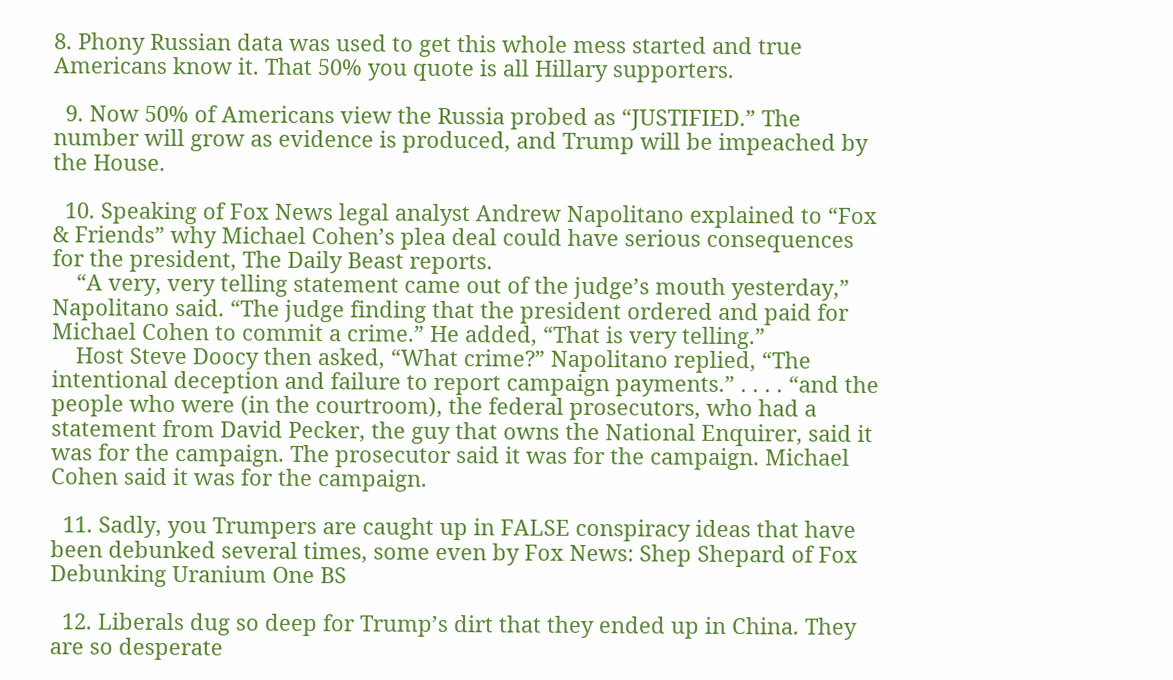8. Phony Russian data was used to get this whole mess started and true Americans know it. That 50% you quote is all Hillary supporters.

  9. Now 50% of Americans view the Russia probed as “JUSTIFIED.” The number will grow as evidence is produced, and Trump will be impeached by the House.

  10. Speaking of Fox News legal analyst Andrew Napolitano explained to “Fox & Friends” why Michael Cohen’s plea deal could have serious consequences for the president, The Daily Beast reports.
    “A very, very telling statement came out of the judge’s mouth yesterday,” Napolitano said. “The judge finding that the president ordered and paid for Michael Cohen to commit a crime.” He added, “That is very telling.”
    Host Steve Doocy then asked, “What crime?” Napolitano replied, “The intentional deception and failure to report campaign payments.” . . . . “and the people who were (in the courtroom), the federal prosecutors, who had a statement from David Pecker, the guy that owns the National Enquirer, said it was for the campaign. The prosecutor said it was for the campaign. Michael Cohen said it was for the campaign.

  11. Sadly, you Trumpers are caught up in FALSE conspiracy ideas that have been debunked several times, some even by Fox News: Shep Shepard of Fox Debunking Uranium One BS

  12. Liberals dug so deep for Trump’s dirt that they ended up in China. They are so desperate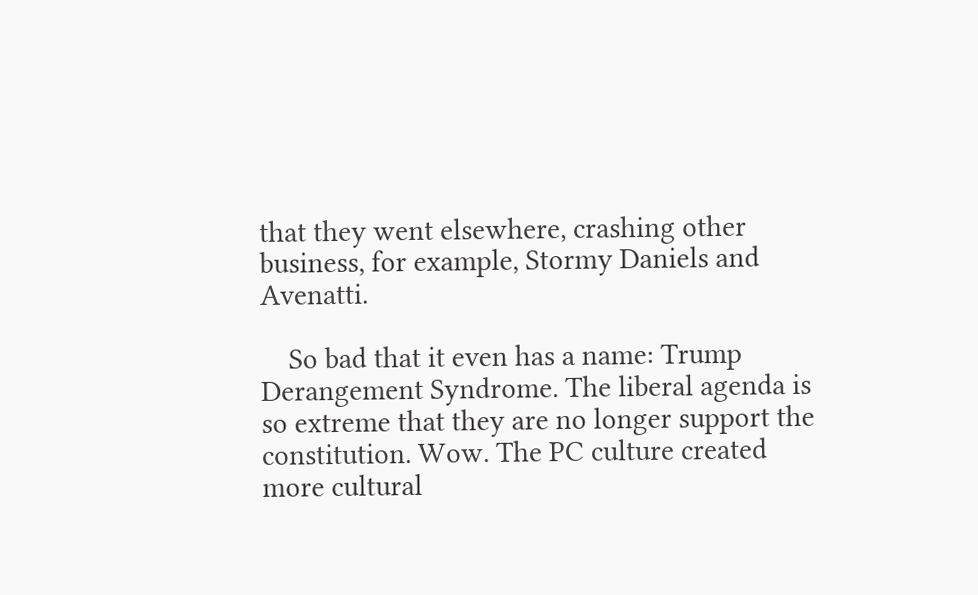that they went elsewhere, crashing other business, for example, Stormy Daniels and Avenatti.

    So bad that it even has a name: Trump Derangement Syndrome. The liberal agenda is so extreme that they are no longer support the constitution. Wow. The PC culture created more cultural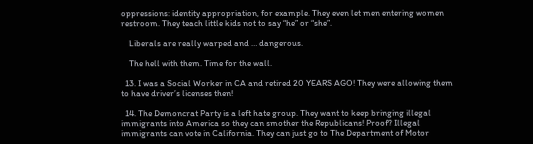oppressions: identity appropriation, for example. They even let men entering women restroom. They teach little kids not to say “he” or “she”.

    Liberals are really warped and … dangerous.

    The hell with them. Time for the wall.

  13. I was a Social Worker in CA and retired 20 YEARS AGO! They were allowing them to have driver’s licenses then!

  14. The Demoncrat Party is a left hate group. They want to keep bringing illegal immigrants into America so they can smother the Republicans! Proof? Illegal immigrants can vote in California. They can just go to The Department of Motor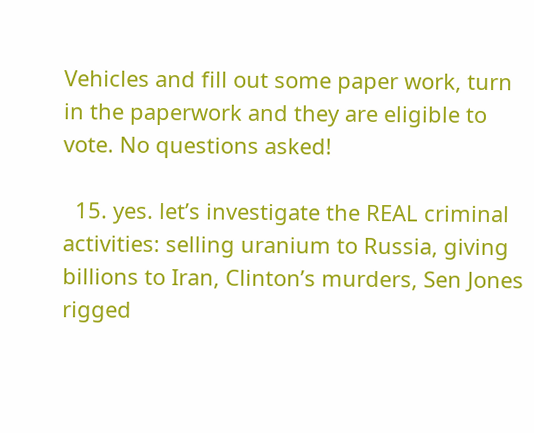Vehicles and fill out some paper work, turn in the paperwork and they are eligible to vote. No questions asked!

  15. yes. let’s investigate the REAL criminal activities: selling uranium to Russia, giving billions to Iran, Clinton’s murders, Sen Jones rigged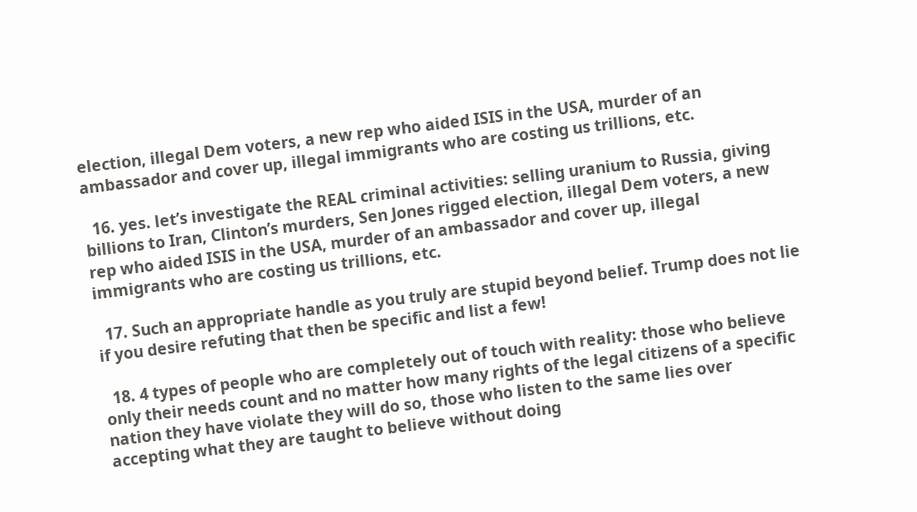election, illegal Dem voters, a new rep who aided ISIS in the USA, murder of an ambassador and cover up, illegal immigrants who are costing us trillions, etc.

  16. yes. let’s investigate the REAL criminal activities: selling uranium to Russia, giving billions to Iran, Clinton’s murders, Sen Jones rigged election, illegal Dem voters, a new rep who aided ISIS in the USA, murder of an ambassador and cover up, illegal immigrants who are costing us trillions, etc.

  17. Such an appropriate handle as you truly are stupid beyond belief. Trump does not lie if you desire refuting that then be specific and list a few!

  18. 4 types of people who are completely out of touch with reality: those who believe only their needs count and no matter how many rights of the legal citizens of a specific nation they have violate they will do so, those who listen to the same lies over accepting what they are taught to believe without doing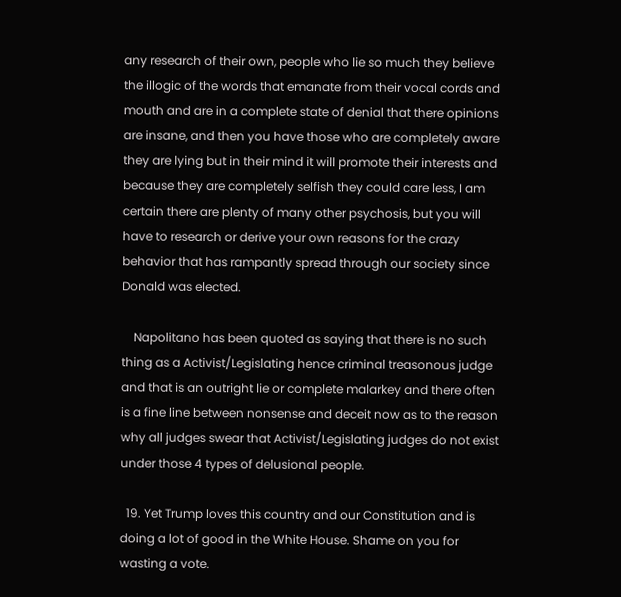any research of their own, people who lie so much they believe the illogic of the words that emanate from their vocal cords and mouth and are in a complete state of denial that there opinions are insane, and then you have those who are completely aware they are lying but in their mind it will promote their interests and because they are completely selfish they could care less, I am certain there are plenty of many other psychosis, but you will have to research or derive your own reasons for the crazy behavior that has rampantly spread through our society since Donald was elected.

    Napolitano has been quoted as saying that there is no such thing as a Activist/Legislating hence criminal treasonous judge and that is an outright lie or complete malarkey and there often is a fine line between nonsense and deceit now as to the reason why all judges swear that Activist/Legislating judges do not exist under those 4 types of delusional people.

  19. Yet Trump loves this country and our Constitution and is doing a lot of good in the White House. Shame on you for wasting a vote.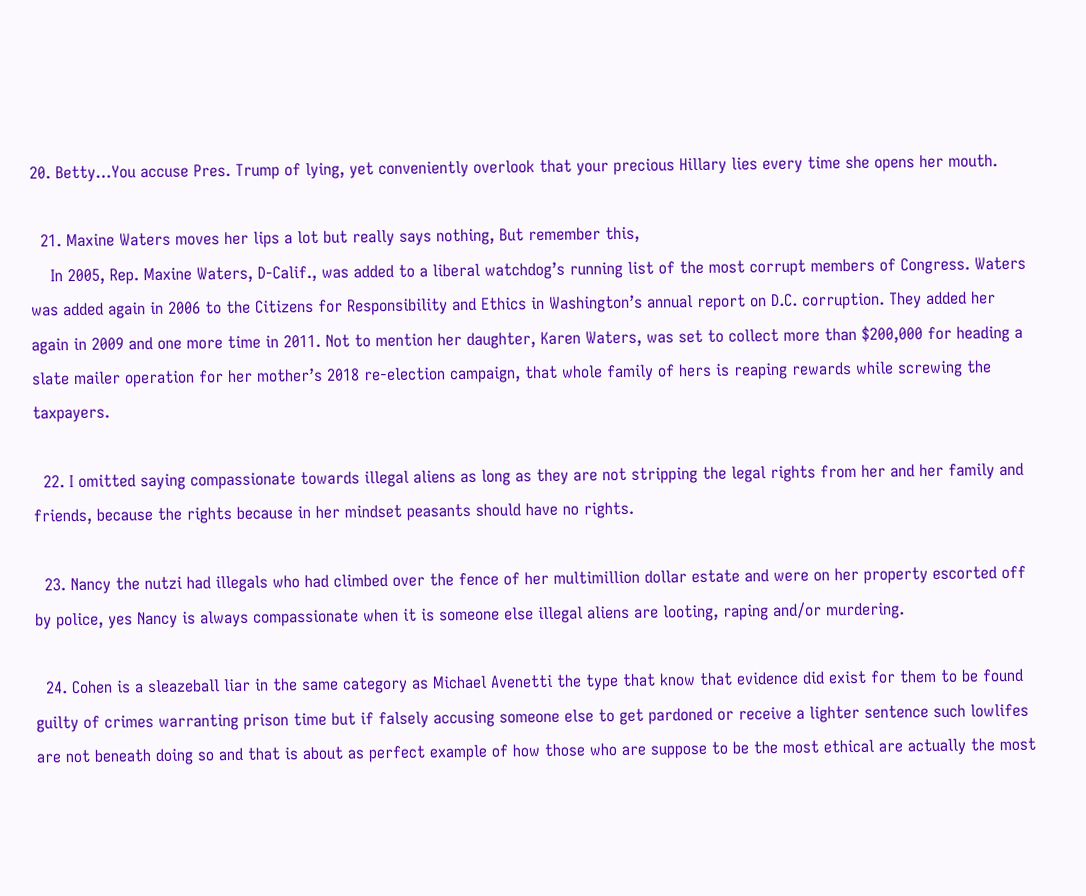20. Betty…You accuse Pres. Trump of lying, yet conveniently overlook that your precious Hillary lies every time she opens her mouth.

  21. Maxine Waters moves her lips a lot but really says nothing, But remember this,
    In 2005, Rep. Maxine Waters, D-Calif., was added to a liberal watchdog’s running list of the most corrupt members of Congress. Waters was added again in 2006 to the Citizens for Responsibility and Ethics in Washington’s annual report on D.C. corruption. They added her again in 2009 and one more time in 2011. Not to mention her daughter, Karen Waters, was set to collect more than $200,000 for heading a slate mailer operation for her mother’s 2018 re-election campaign, that whole family of hers is reaping rewards while screwing the taxpayers.

  22. I omitted saying compassionate towards illegal aliens as long as they are not stripping the legal rights from her and her family and friends, because the rights because in her mindset peasants should have no rights.

  23. Nancy the nutzi had illegals who had climbed over the fence of her multimillion dollar estate and were on her property escorted off by police, yes Nancy is always compassionate when it is someone else illegal aliens are looting, raping and/or murdering.

  24. Cohen is a sleazeball liar in the same category as Michael Avenetti the type that know that evidence did exist for them to be found guilty of crimes warranting prison time but if falsely accusing someone else to get pardoned or receive a lighter sentence such lowlifes are not beneath doing so and that is about as perfect example of how those who are suppose to be the most ethical are actually the most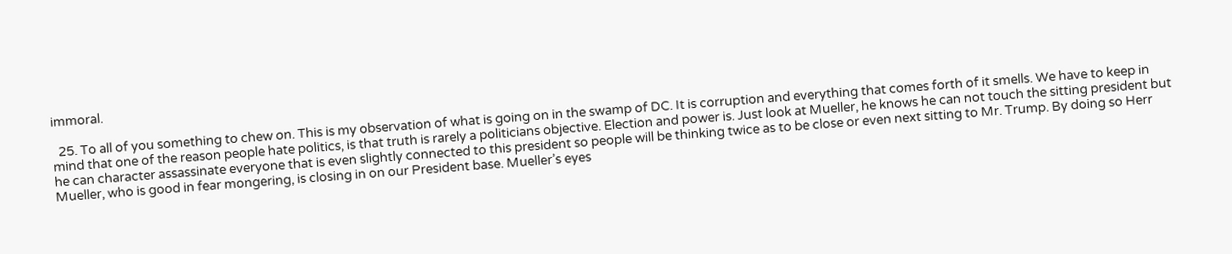immoral.

  25. To all of you something to chew on. This is my observation of what is going on in the swamp of DC. It is corruption and everything that comes forth of it smells. We have to keep in mind that one of the reason people hate politics, is that truth is rarely a politicians objective. Election and power is. Just look at Mueller, he knows he can not touch the sitting president but he can character assassinate everyone that is even slightly connected to this president so people will be thinking twice as to be close or even next sitting to Mr. Trump. By doing so Herr Mueller, who is good in fear mongering, is closing in on our President base. Mueller’s eyes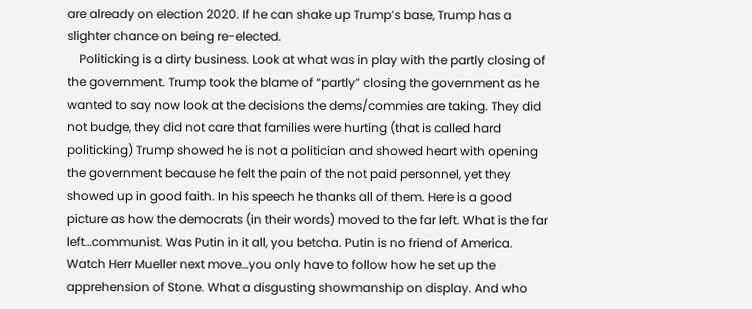are already on election 2020. If he can shake up Trump’s base, Trump has a slighter chance on being re-elected.
    Politicking is a dirty business. Look at what was in play with the partly closing of the government. Trump took the blame of “partly” closing the government as he wanted to say now look at the decisions the dems/commies are taking. They did not budge, they did not care that families were hurting (that is called hard politicking) Trump showed he is not a politician and showed heart with opening the government because he felt the pain of the not paid personnel, yet they showed up in good faith. In his speech he thanks all of them. Here is a good picture as how the democrats (in their words) moved to the far left. What is the far left…communist. Was Putin in it all, you betcha. Putin is no friend of America. Watch Herr Mueller next move…you only have to follow how he set up the apprehension of Stone. What a disgusting showmanship on display. And who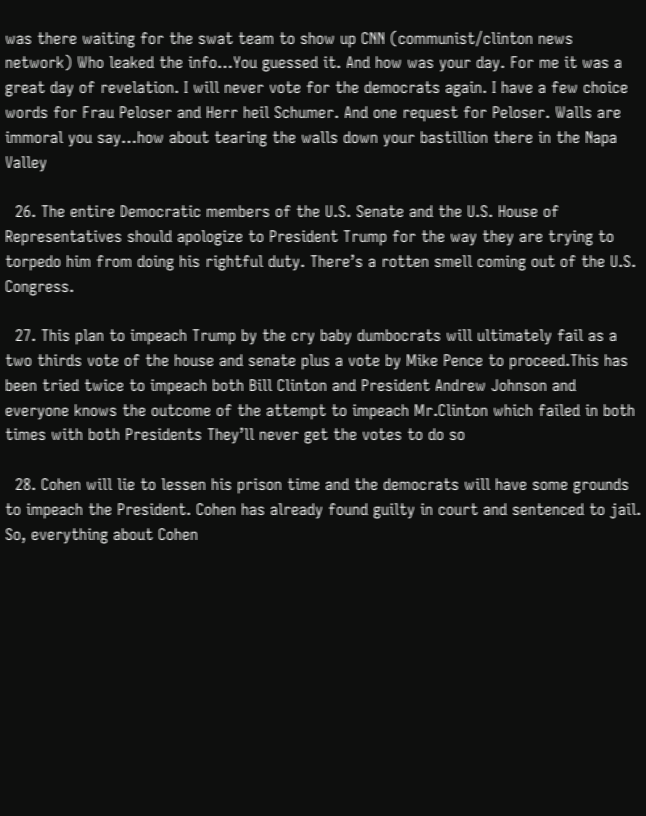was there waiting for the swat team to show up CNN (communist/clinton news network) Who leaked the info…You guessed it. And how was your day. For me it was a great day of revelation. I will never vote for the democrats again. I have a few choice words for Frau Peloser and Herr heil Schumer. And one request for Peloser. Walls are immoral you say…how about tearing the walls down your bastillion there in the Napa Valley

  26. The entire Democratic members of the U.S. Senate and the U.S. House of Representatives should apologize to President Trump for the way they are trying to torpedo him from doing his rightful duty. There’s a rotten smell coming out of the U.S. Congress.

  27. This plan to impeach Trump by the cry baby dumbocrats will ultimately fail as a two thirds vote of the house and senate plus a vote by Mike Pence to proceed.This has been tried twice to impeach both Bill Clinton and President Andrew Johnson and everyone knows the outcome of the attempt to impeach Mr.Clinton which failed in both times with both Presidents They’ll never get the votes to do so

  28. Cohen will lie to lessen his prison time and the democrats will have some grounds to impeach the President. Cohen has already found guilty in court and sentenced to jail. So, everything about Cohen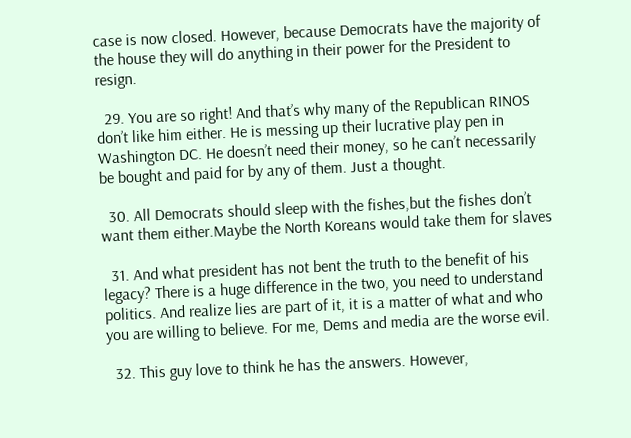case is now closed. However, because Democrats have the majority of the house they will do anything in their power for the President to resign.

  29. You are so right! And that’s why many of the Republican RINOS don’t like him either. He is messing up their lucrative play pen in Washington DC. He doesn’t need their money, so he can’t necessarily be bought and paid for by any of them. Just a thought.

  30. All Democrats should sleep with the fishes,but the fishes don’t want them either.Maybe the North Koreans would take them for slaves

  31. And what president has not bent the truth to the benefit of his legacy? There is a huge difference in the two, you need to understand politics. And realize lies are part of it, it is a matter of what and who you are willing to believe. For me, Dems and media are the worse evil.

  32. This guy love to think he has the answers. However,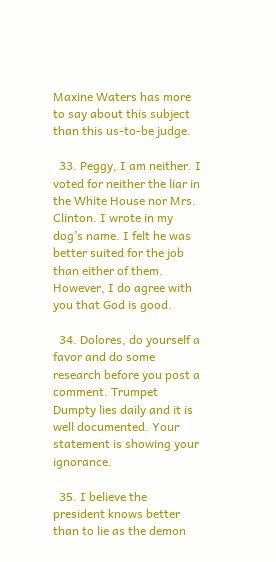Maxine Waters has more to say about this subject than this us-to-be judge.

  33. Peggy, I am neither. I voted for neither the liar in the White House nor Mrs. Clinton. I wrote in my dog’s name. I felt he was better suited for the job than either of them. However, I do agree with you that God is good.

  34. Dolores, do yourself a favor and do some research before you post a comment. Trumpet Dumpty lies daily and it is well documented. Your statement is showing your ignorance.

  35. I believe the president knows better than to lie as the demon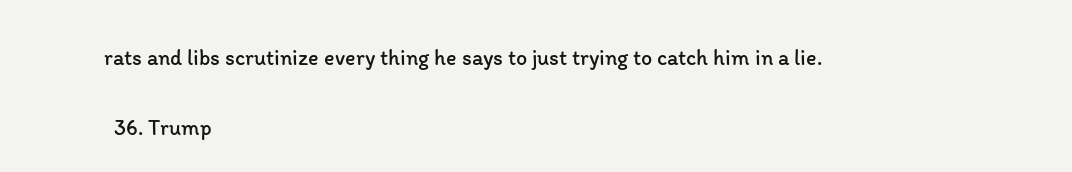rats and libs scrutinize every thing he says to just trying to catch him in a lie.

  36. Trump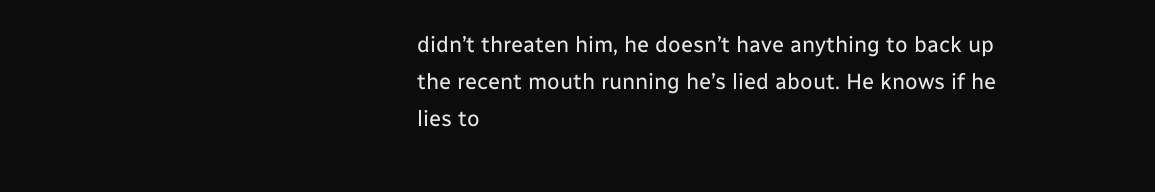didn’t threaten him, he doesn’t have anything to back up the recent mouth running he’s lied about. He knows if he lies to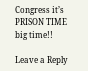Congress it’s PRISON TIME big time!!

Leave a Reply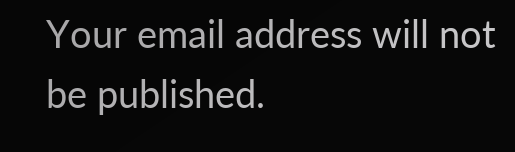Your email address will not be published.